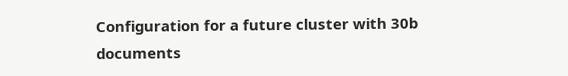Configuration for a future cluster with 30b documents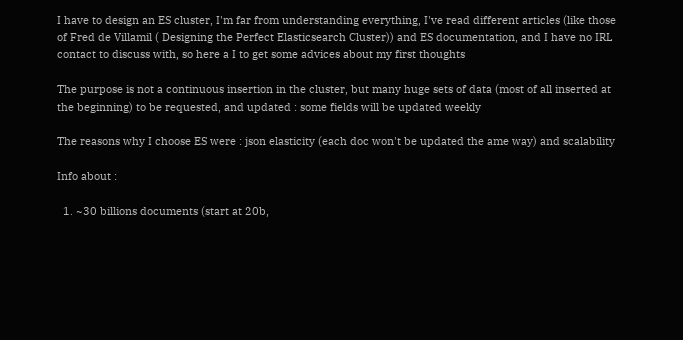I have to design an ES cluster, I'm far from understanding everything, I've read different articles (like those of Fred de Villamil ( Designing the Perfect Elasticsearch Cluster)) and ES documentation, and I have no IRL contact to discuss with, so here a I to get some advices about my first thoughts

The purpose is not a continuous insertion in the cluster, but many huge sets of data (most of all inserted at the beginning) to be requested, and updated : some fields will be updated weekly

The reasons why I choose ES were : json elasticity (each doc won't be updated the ame way) and scalability

Info about :

  1. ~30 billions documents (start at 20b,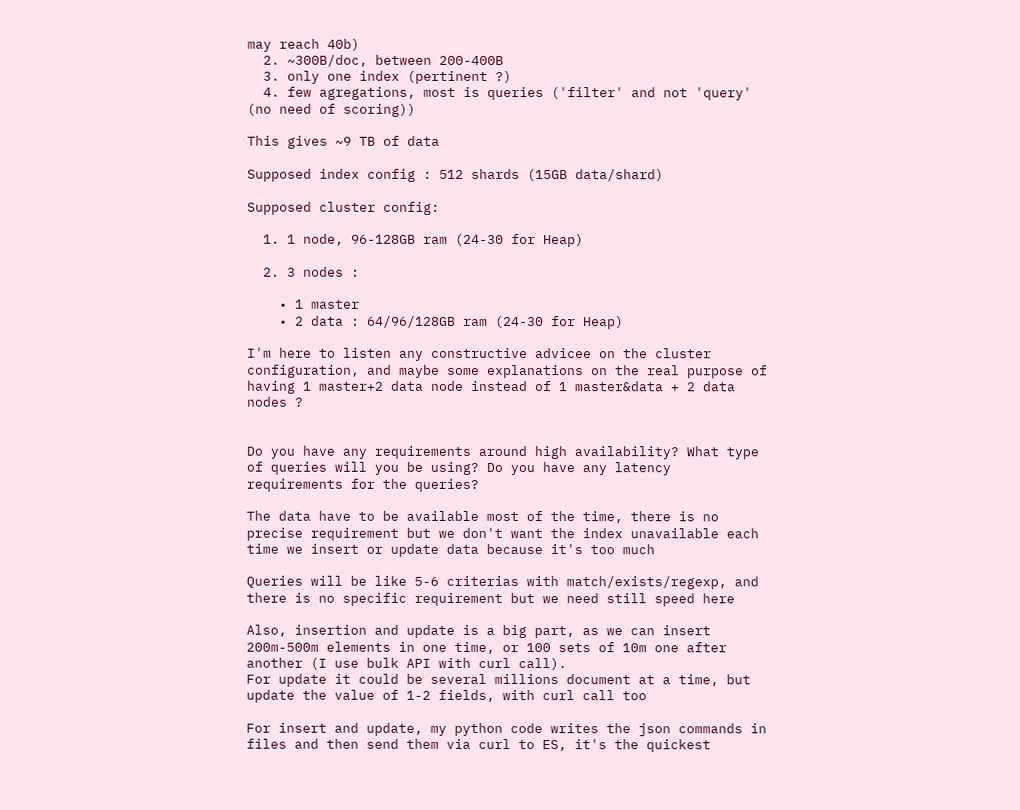may reach 40b)
  2. ~300B/doc, between 200-400B
  3. only one index (pertinent ?)
  4. few agregations, most is queries ('filter' and not 'query' (no need of scoring))

This gives ~9 TB of data

Supposed index config : 512 shards (15GB data/shard)

Supposed cluster config:

  1. 1 node, 96-128GB ram (24-30 for Heap)

  2. 3 nodes :

    • 1 master
    • 2 data : 64/96/128GB ram (24-30 for Heap)

I'm here to listen any constructive advicee on the cluster configuration, and maybe some explanations on the real purpose of having 1 master+2 data node instead of 1 master&data + 2 data nodes ?


Do you have any requirements around high availability? What type of queries will you be using? Do you have any latency requirements for the queries?

The data have to be available most of the time, there is no precise requirement but we don't want the index unavailable each time we insert or update data because it's too much

Queries will be like 5-6 criterias with match/exists/regexp, and there is no specific requirement but we need still speed here

Also, insertion and update is a big part, as we can insert 200m-500m elements in one time, or 100 sets of 10m one after another (I use bulk API with curl call).
For update it could be several millions document at a time, but update the value of 1-2 fields, with curl call too

For insert and update, my python code writes the json commands in files and then send them via curl to ES, it's the quickest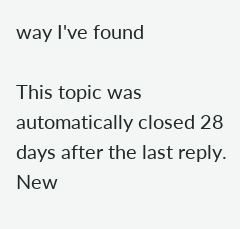way I've found

This topic was automatically closed 28 days after the last reply. New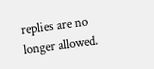replies are no longer allowed.